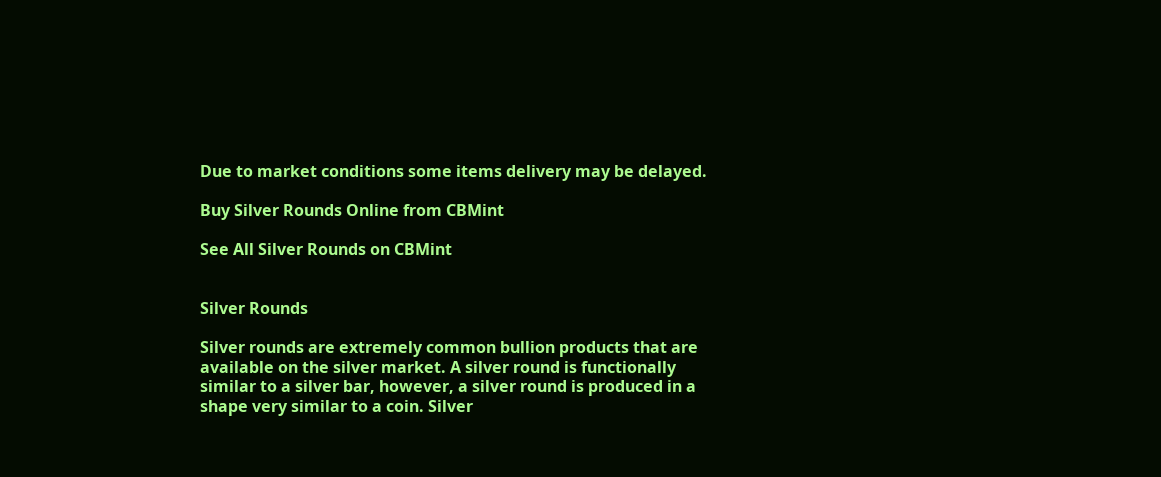Due to market conditions some items delivery may be delayed.

Buy Silver Rounds Online from CBMint

See All Silver Rounds on CBMint


Silver Rounds

Silver rounds are extremely common bullion products that are available on the silver market. A silver round is functionally similar to a silver bar, however, a silver round is produced in a shape very similar to a coin. Silver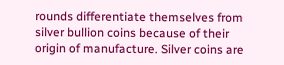rounds differentiate themselves from silver bullion coins because of their origin of manufacture. Silver coins are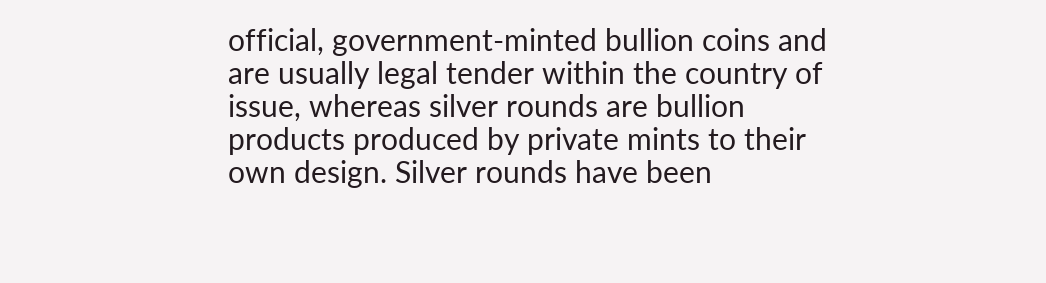official, government-minted bullion coins and are usually legal tender within the country of issue, whereas silver rounds are bullion products produced by private mints to their own design. Silver rounds have been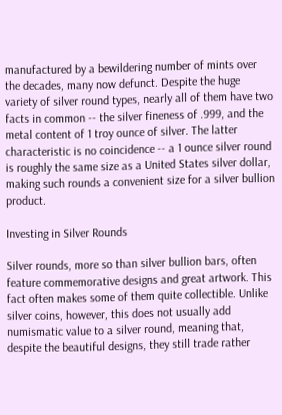manufactured by a bewildering number of mints over the decades, many now defunct. Despite the huge variety of silver round types, nearly all of them have two facts in common -- the silver fineness of .999, and the metal content of 1 troy ounce of silver. The latter characteristic is no coincidence -- a 1 ounce silver round is roughly the same size as a United States silver dollar, making such rounds a convenient size for a silver bullion product.

Investing in Silver Rounds

Silver rounds, more so than silver bullion bars, often feature commemorative designs and great artwork. This fact often makes some of them quite collectible. Unlike silver coins, however, this does not usually add numismatic value to a silver round, meaning that, despite the beautiful designs, they still trade rather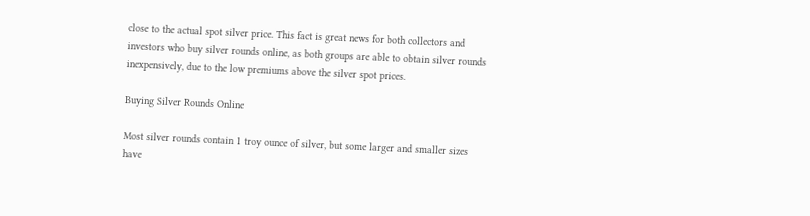close to the actual spot silver price. This fact is great news for both collectors and investors who buy silver rounds online, as both groups are able to obtain silver rounds inexpensively, due to the low premiums above the silver spot prices.

Buying Silver Rounds Online

Most silver rounds contain 1 troy ounce of silver, but some larger and smaller sizes have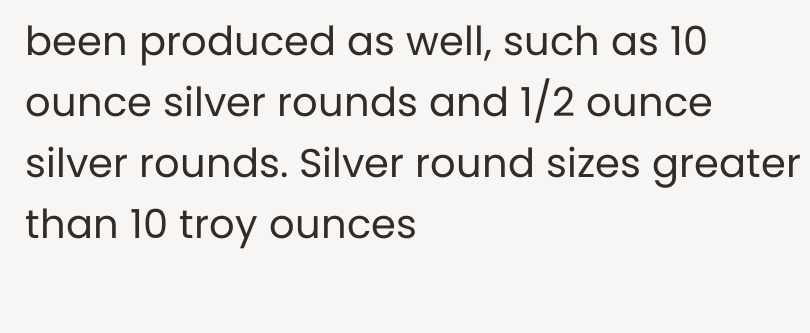been produced as well, such as 10 ounce silver rounds and 1/2 ounce silver rounds. Silver round sizes greater than 10 troy ounces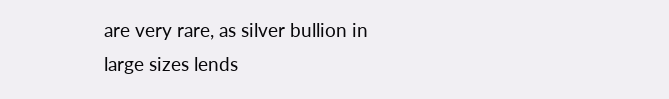are very rare, as silver bullion in large sizes lends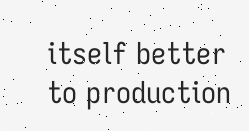itself better to production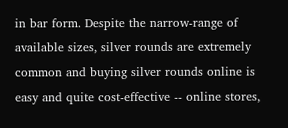in bar form. Despite the narrow-range of available sizes, silver rounds are extremely common and buying silver rounds online is easy and quite cost-effective -- online stores,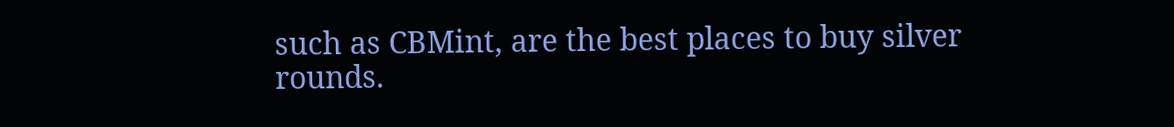such as CBMint, are the best places to buy silver rounds.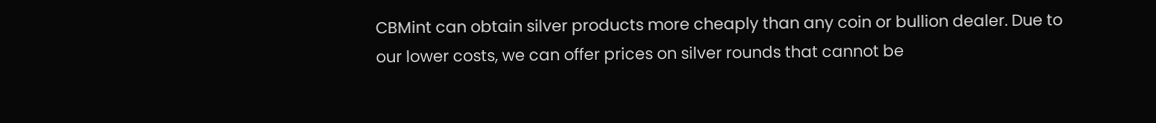CBMint can obtain silver products more cheaply than any coin or bullion dealer. Due to our lower costs, we can offer prices on silver rounds that cannot be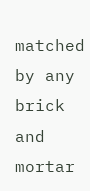matched by any brick and mortar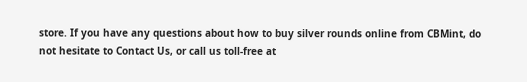store. If you have any questions about how to buy silver rounds online from CBMint, do not hesitate to Contact Us, or call us toll-free at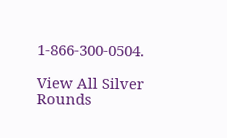1-866-300-0504.

View All Silver Rounds